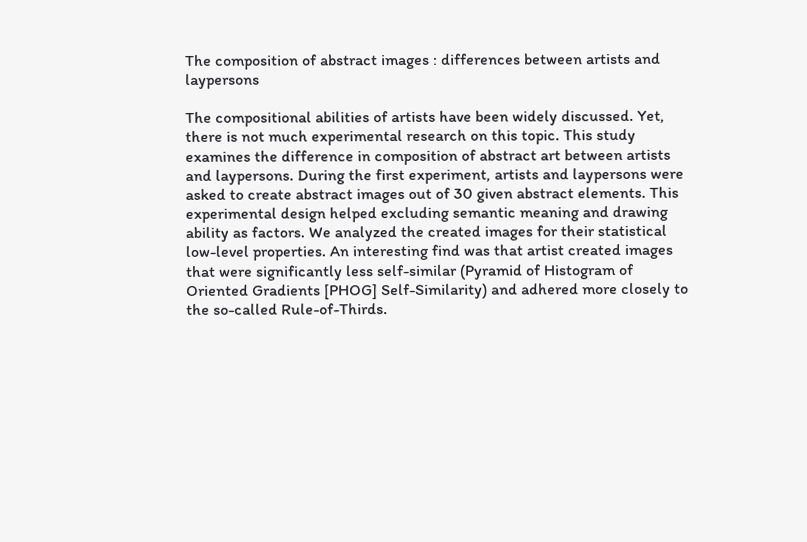The composition of abstract images : differences between artists and laypersons

The compositional abilities of artists have been widely discussed. Yet, there is not much experimental research on this topic. This study examines the difference in composition of abstract art between artists and laypersons. During the first experiment, artists and laypersons were asked to create abstract images out of 30 given abstract elements. This experimental design helped excluding semantic meaning and drawing ability as factors. We analyzed the created images for their statistical low-level properties. An interesting find was that artist created images that were significantly less self-similar (Pyramid of Histogram of Oriented Gradients [PHOG] Self-Similarity) and adhered more closely to the so-called Rule-of-Thirds.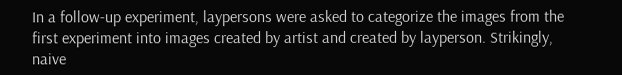In a follow-up experiment, laypersons were asked to categorize the images from the first experiment into images created by artist and created by layperson. Strikingly, naive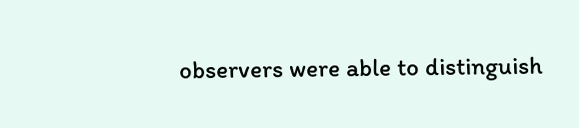observers were able to distinguish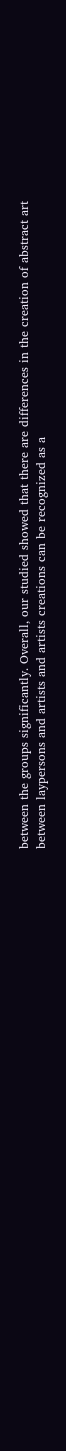between the groups significantly. Overall, our studied showed that there are differences in the creation of abstract art between laypersons and artists and artists creations can be recognized as a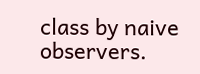class by naive observers.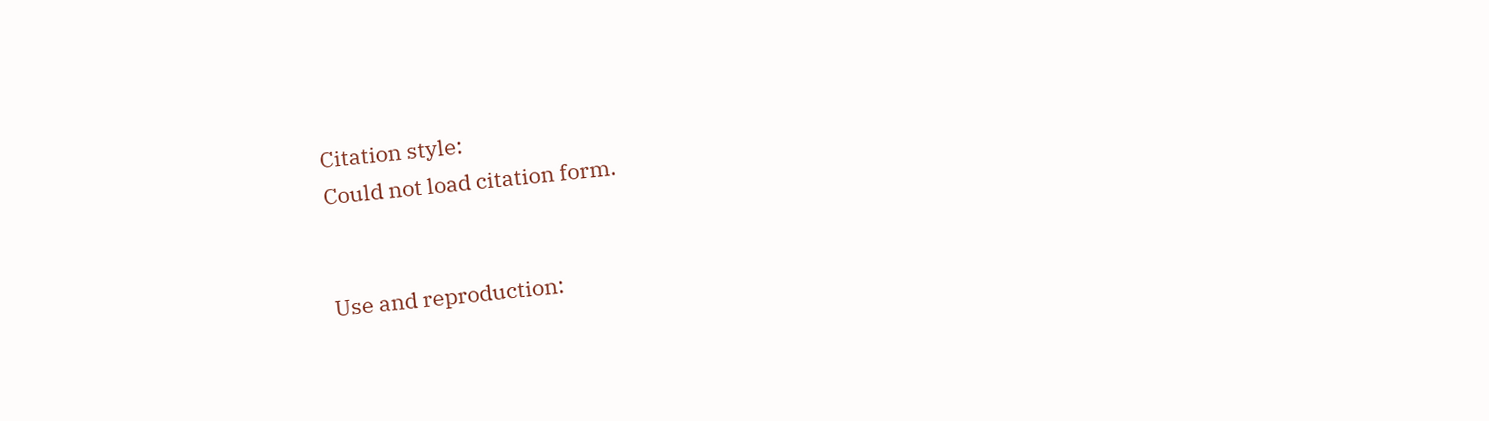Citation style:
Could not load citation form.


Use and reproduction: